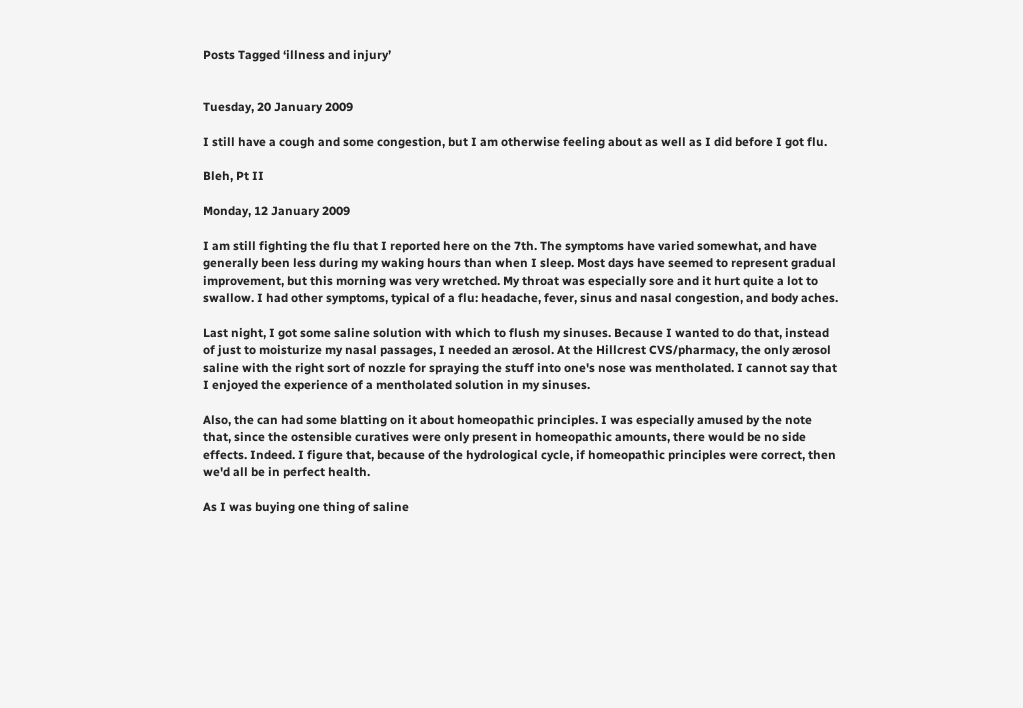Posts Tagged ‘illness and injury’


Tuesday, 20 January 2009

I still have a cough and some congestion, but I am otherwise feeling about as well as I did before I got flu.

Bleh, Pt II

Monday, 12 January 2009

I am still fighting the flu that I reported here on the 7th. The symptoms have varied somewhat, and have generally been less during my waking hours than when I sleep. Most days have seemed to represent gradual improvement, but this morning was very wretched. My throat was especially sore and it hurt quite a lot to swallow. I had other symptoms, typical of a flu: headache, fever, sinus and nasal congestion, and body aches.

Last night, I got some saline solution with which to flush my sinuses. Because I wanted to do that, instead of just to moisturize my nasal passages, I needed an ærosol. At the Hillcrest CVS/pharmacy, the only ærosol saline with the right sort of nozzle for spraying the stuff into one's nose was mentholated. I cannot say that I enjoyed the experience of a mentholated solution in my sinuses.

Also, the can had some blatting on it about homeopathic principles. I was especially amused by the note that, since the ostensible curatives were only present in homeopathic amounts, there would be no side effects. Indeed. I figure that, because of the hydrological cycle, if homeopathic principles were correct, then we'd all be in perfect health.

As I was buying one thing of saline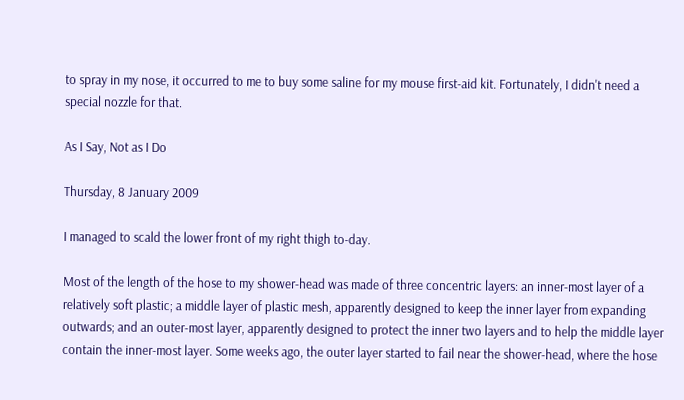to spray in my nose, it occurred to me to buy some saline for my mouse first-aid kit. Fortunately, I didn't need a special nozzle for that.

As I Say, Not as I Do

Thursday, 8 January 2009

I managed to scald the lower front of my right thigh to-day.

Most of the length of the hose to my shower-head was made of three concentric layers: an inner-most layer of a relatively soft plastic; a middle layer of plastic mesh, apparently designed to keep the inner layer from expanding outwards; and an outer-most layer, apparently designed to protect the inner two layers and to help the middle layer contain the inner-most layer. Some weeks ago, the outer layer started to fail near the shower-head, where the hose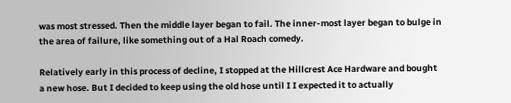was most stressed. Then the middle layer began to fail. The inner-most layer began to bulge in the area of failure, like something out of a Hal Roach comedy.

Relatively early in this process of decline, I stopped at the Hillcrest Ace Hardware and bought a new hose. But I decided to keep using the old hose until I I expected it to actually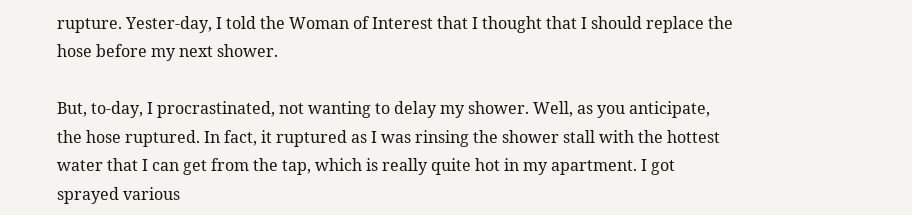rupture. Yester-day, I told the Woman of Interest that I thought that I should replace the hose before my next shower.

But, to-day, I procrastinated, not wanting to delay my shower. Well, as you anticipate, the hose ruptured. In fact, it ruptured as I was rinsing the shower stall with the hottest water that I can get from the tap, which is really quite hot in my apartment. I got sprayed various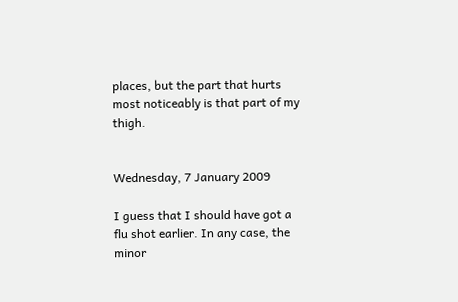places, but the part that hurts most noticeably is that part of my thigh.


Wednesday, 7 January 2009

I guess that I should have got a flu shot earlier. In any case, the minor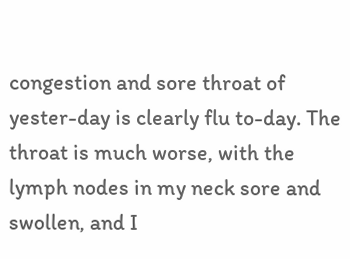congestion and sore throat of yester-day is clearly flu to-day. The throat is much worse, with the lymph nodes in my neck sore and swollen, and I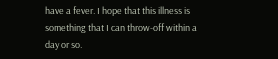have a fever. I hope that this illness is something that I can throw-off within a day or so.